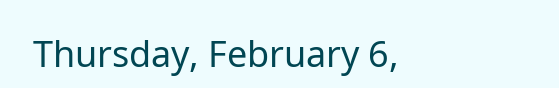Thursday, February 6,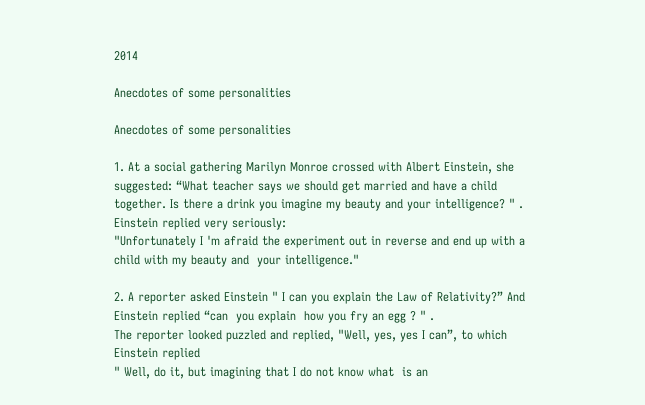2014

Anecdotes of some personalities

Anecdotes of some personalities

1. At a social gathering Marilyn Monroe crossed with Albert Einstein, she suggested: “What teacher says we should get married and have a child together. Is there a drink you imagine my beauty and your intelligence? " . Einstein replied very seriously:
"Unfortunately I 'm afraid the experiment out in reverse and end up with a child with my beauty and  your intelligence."

2. A reporter asked Einstein " I can you explain the Law of Relativity?” And Einstein replied “can  you explain  how you fry an egg ? " .
The reporter looked puzzled and replied, "Well, yes, yes I can”, to which Einstein replied
" Well, do it, but imagining that I do not know what  is an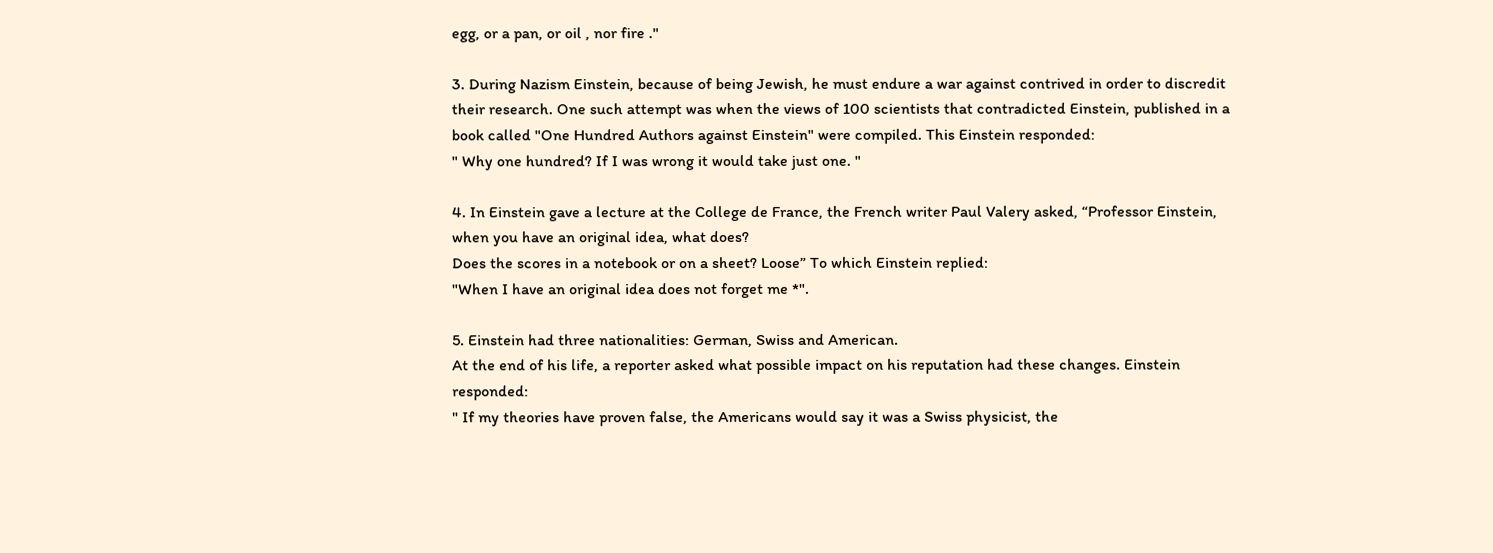egg, or a pan, or oil , nor fire ."

3. During Nazism Einstein, because of being Jewish, he must endure a war against contrived in order to discredit their research. One such attempt was when the views of 100 scientists that contradicted Einstein, published in a book called "One Hundred Authors against Einstein" were compiled. This Einstein responded:
" Why one hundred? If I was wrong it would take just one. "

4. In Einstein gave a lecture at the College de France, the French writer Paul Valery asked, “Professor Einstein, when you have an original idea, what does?
Does the scores in a notebook or on a sheet? Loose” To which Einstein replied:
"When I have an original idea does not forget me *".

5. Einstein had three nationalities: German, Swiss and American.
At the end of his life, a reporter asked what possible impact on his reputation had these changes. Einstein responded:
" If my theories have proven false, the Americans would say it was a Swiss physicist, the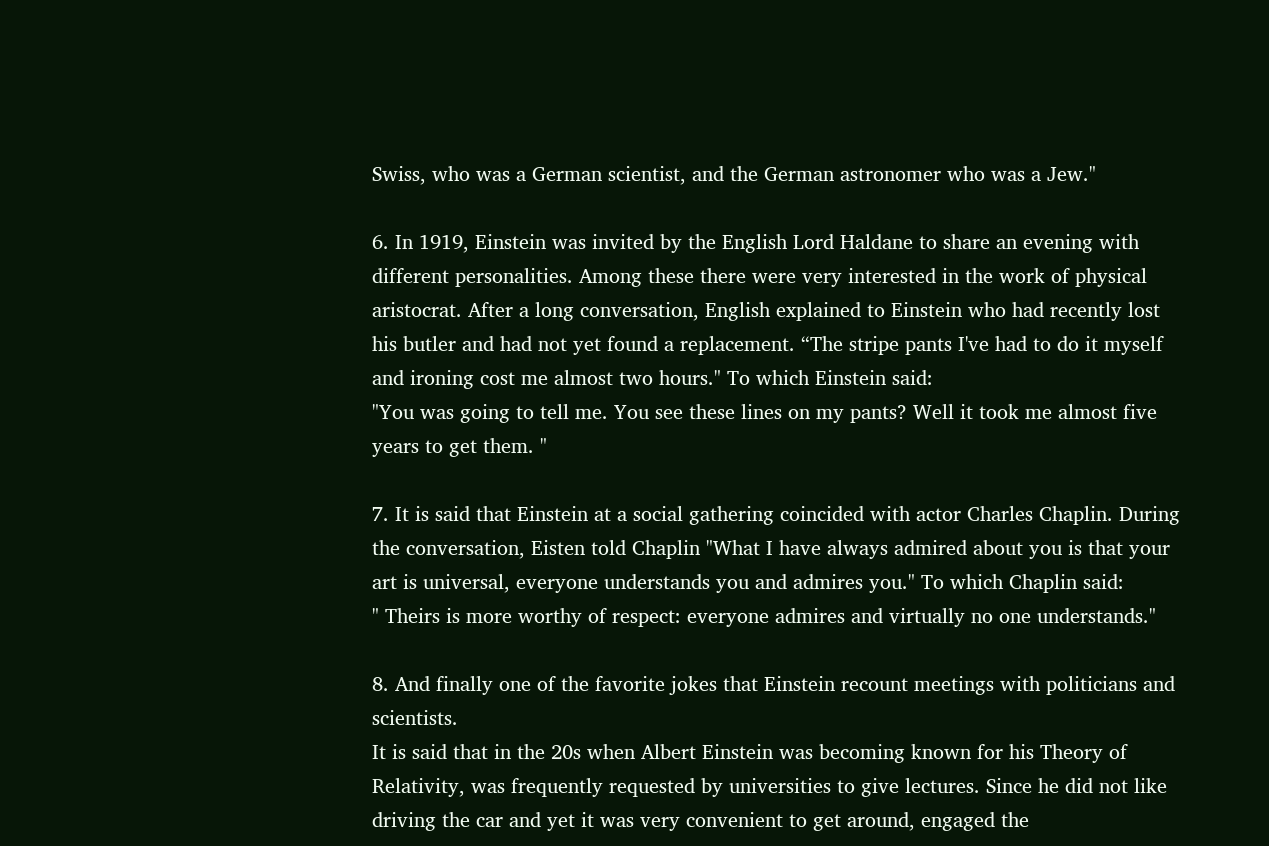Swiss, who was a German scientist, and the German astronomer who was a Jew."

6. In 1919, Einstein was invited by the English Lord Haldane to share an evening with different personalities. Among these there were very interested in the work of physical aristocrat. After a long conversation, English explained to Einstein who had recently lost his butler and had not yet found a replacement. “The stripe pants I've had to do it myself and ironing cost me almost two hours." To which Einstein said:
"You was going to tell me. You see these lines on my pants? Well it took me almost five years to get them. "

7. It is said that Einstein at a social gathering coincided with actor Charles Chaplin. During the conversation, Eisten told Chaplin "What I have always admired about you is that your art is universal, everyone understands you and admires you." To which Chaplin said:
" Theirs is more worthy of respect: everyone admires and virtually no one understands."

8. And finally one of the favorite jokes that Einstein recount meetings with politicians and scientists.
It is said that in the 20s when Albert Einstein was becoming known for his Theory of Relativity, was frequently requested by universities to give lectures. Since he did not like driving the car and yet it was very convenient to get around, engaged the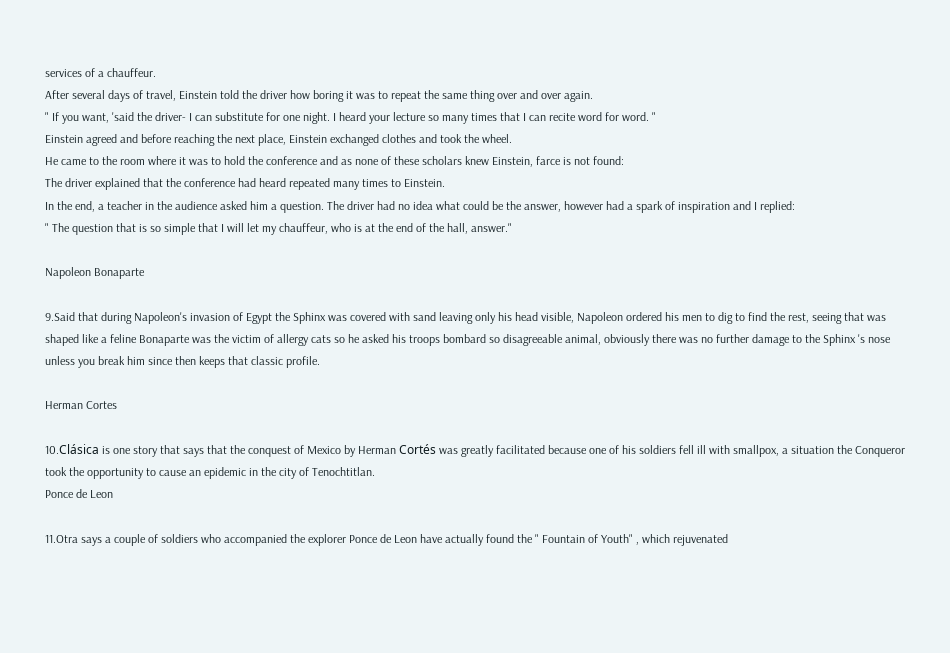services of a chauffeur.
After several days of travel, Einstein told the driver how boring it was to repeat the same thing over and over again.
" If you want, 'said the driver- I can substitute for one night. I heard your lecture so many times that I can recite word for word. "
Einstein agreed and before reaching the next place, Einstein exchanged clothes and took the wheel.
He came to the room where it was to hold the conference and as none of these scholars knew Einstein, farce is not found:
The driver explained that the conference had heard repeated many times to Einstein.
In the end, a teacher in the audience asked him a question. The driver had no idea what could be the answer, however had a spark of inspiration and I replied:
" The question that is so simple that I will let my chauffeur, who is at the end of the hall, answer."

Napoleon Bonaparte

9.Said that during Napoleon's invasion of Egypt the Sphinx was covered with sand leaving only his head visible, Napoleon ordered his men to dig to find the rest, seeing that was shaped like a feline Bonaparte was the victim of allergy cats so he asked his troops bombard so disagreeable animal, obviously there was no further damage to the Sphinx 's nose unless you break him since then keeps that classic profile.

Herman Cortes

10.Clásica is one story that says that the conquest of Mexico by Herman Cortés was greatly facilitated because one of his soldiers fell ill with smallpox, a situation the Conqueror took the opportunity to cause an epidemic in the city of Tenochtitlan.
Ponce de Leon

11.Otra says a couple of soldiers who accompanied the explorer Ponce de Leon have actually found the " Fountain of Youth" , which rejuvenated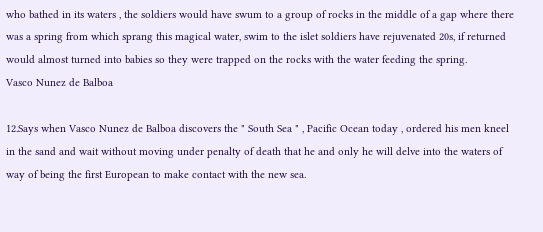who bathed in its waters , the soldiers would have swum to a group of rocks in the middle of a gap where there was a spring from which sprang this magical water, swim to the islet soldiers have rejuvenated 20s, if returned would almost turned into babies so they were trapped on the rocks with the water feeding the spring.
Vasco Nunez de Balboa

12.Says when Vasco Nunez de Balboa discovers the " South Sea " , Pacific Ocean today , ordered his men kneel in the sand and wait without moving under penalty of death that he and only he will delve into the waters of way of being the first European to make contact with the new sea.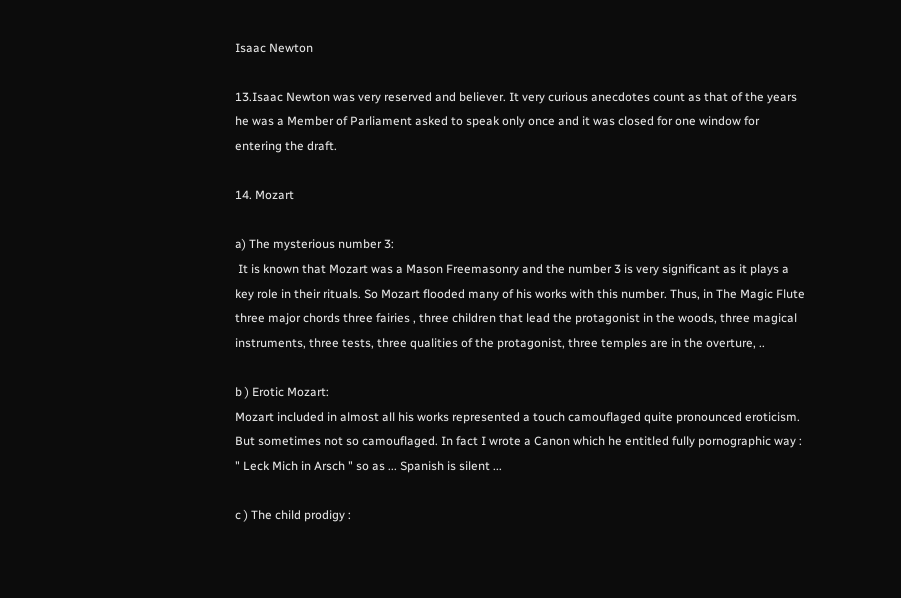Isaac Newton

13.Isaac Newton was very reserved and believer. It very curious anecdotes count as that of the years he was a Member of Parliament asked to speak only once and it was closed for one window for entering the draft.

14. Mozart

a) The mysterious number 3:
 It is known that Mozart was a Mason Freemasonry and the number 3 is very significant as it plays a key role in their rituals. So Mozart flooded many of his works with this number. Thus, in The Magic Flute three major chords three fairies , three children that lead the protagonist in the woods, three magical instruments, three tests, three qualities of the protagonist, three temples are in the overture, ..

b ) Erotic Mozart:
Mozart included in almost all his works represented a touch camouflaged quite pronounced eroticism. But sometimes not so camouflaged. In fact I wrote a Canon which he entitled fully pornographic way : " Leck Mich in Arsch " so as ... Spanish is silent ...

c ) The child prodigy :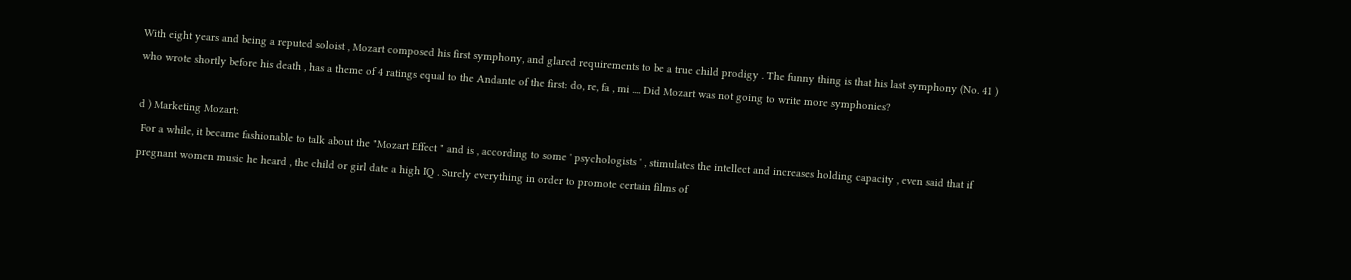With eight years and being a reputed soloist , Mozart composed his first symphony, and glared requirements to be a true child prodigy . The funny thing is that his last symphony (No. 41 ) who wrote shortly before his death , has a theme of 4 ratings equal to the Andante of the first: do, re, fa , mi .... Did Mozart was not going to write more symphonies?

d ) Marketing Mozart:
 For a while, it became fashionable to talk about the "Mozart Effect " and is , according to some ' psychologists ' , stimulates the intellect and increases holding capacity , even said that if pregnant women music he heard , the child or girl date a high IQ . Surely everything in order to promote certain films of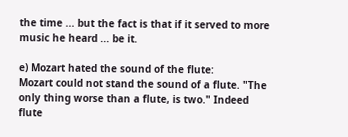the time ... but the fact is that if it served to more music he heard ... be it.

e) Mozart hated the sound of the flute:
Mozart could not stand the sound of a flute. "The only thing worse than a flute, is two." Indeed flute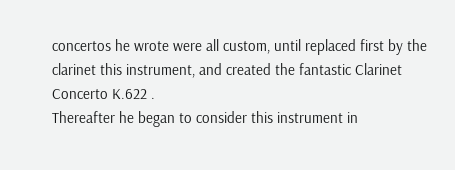concertos he wrote were all custom, until replaced first by the clarinet this instrument, and created the fantastic Clarinet Concerto K.622 .
Thereafter he began to consider this instrument in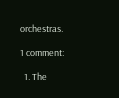orchestras.

1 comment:

  1. The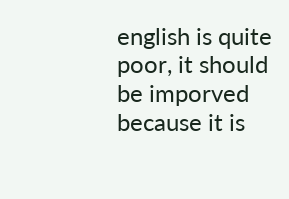english is quite poor, it should be imporved because it is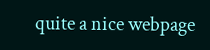quite a nice webpage